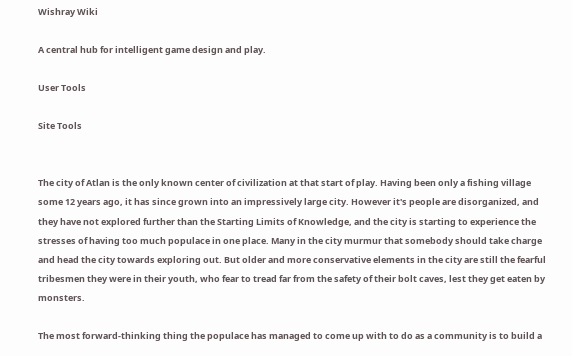Wishray Wiki

A central hub for intelligent game design and play.

User Tools

Site Tools


The city of Atlan is the only known center of civilization at that start of play. Having been only a fishing village some 12 years ago, it has since grown into an impressively large city. However it's people are disorganized, and they have not explored further than the Starting Limits of Knowledge, and the city is starting to experience the stresses of having too much populace in one place. Many in the city murmur that somebody should take charge and head the city towards exploring out. But older and more conservative elements in the city are still the fearful tribesmen they were in their youth, who fear to tread far from the safety of their bolt caves, lest they get eaten by monsters.

The most forward-thinking thing the populace has managed to come up with to do as a community is to build a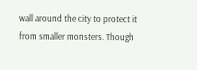wall around the city to protect it from smaller monsters. Though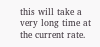this will take a very long time at the current rate.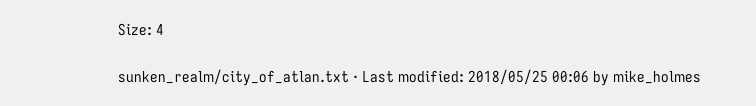Size: 4

sunken_realm/city_of_atlan.txt · Last modified: 2018/05/25 00:06 by mike_holmes